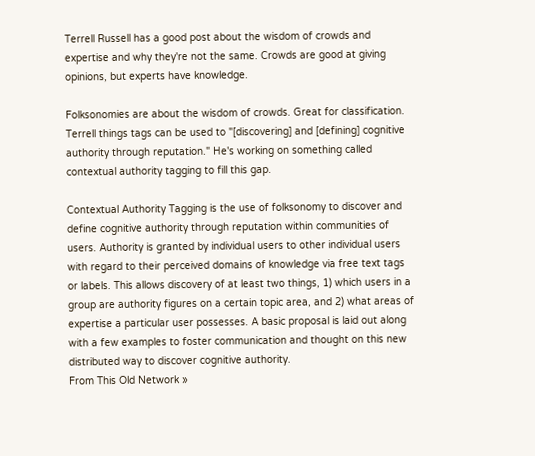Terrell Russell has a good post about the wisdom of crowds and expertise and why they're not the same. Crowds are good at giving opinions, but experts have knowledge.

Folksonomies are about the wisdom of crowds. Great for classification. Terrell things tags can be used to "[discovering] and [defining] cognitive authority through reputation." He's working on something called contextual authority tagging to fill this gap.

Contextual Authority Tagging is the use of folksonomy to discover and define cognitive authority through reputation within communities of users. Authority is granted by individual users to other individual users with regard to their perceived domains of knowledge via free text tags or labels. This allows discovery of at least two things, 1) which users in a group are authority figures on a certain topic area, and 2) what areas of expertise a particular user possesses. A basic proposal is laid out along with a few examples to foster communication and thought on this new distributed way to discover cognitive authority.
From This Old Network »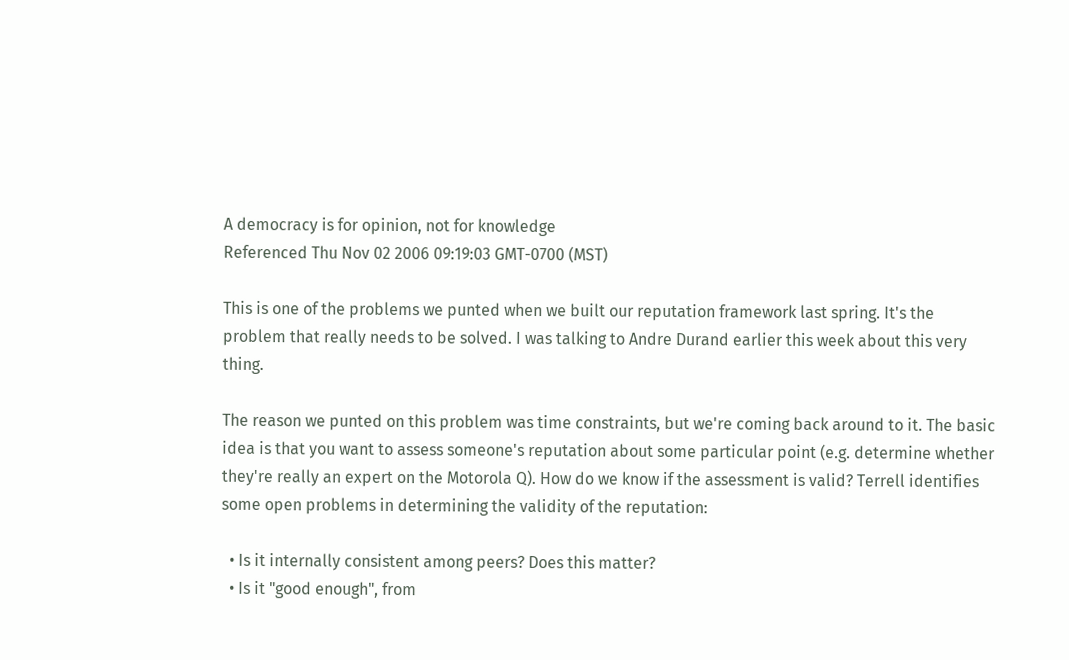A democracy is for opinion, not for knowledge
Referenced Thu Nov 02 2006 09:19:03 GMT-0700 (MST)

This is one of the problems we punted when we built our reputation framework last spring. It's the problem that really needs to be solved. I was talking to Andre Durand earlier this week about this very thing.

The reason we punted on this problem was time constraints, but we're coming back around to it. The basic idea is that you want to assess someone's reputation about some particular point (e.g. determine whether they're really an expert on the Motorola Q). How do we know if the assessment is valid? Terrell identifies some open problems in determining the validity of the reputation:

  • Is it internally consistent among peers? Does this matter?
  • Is it "good enough", from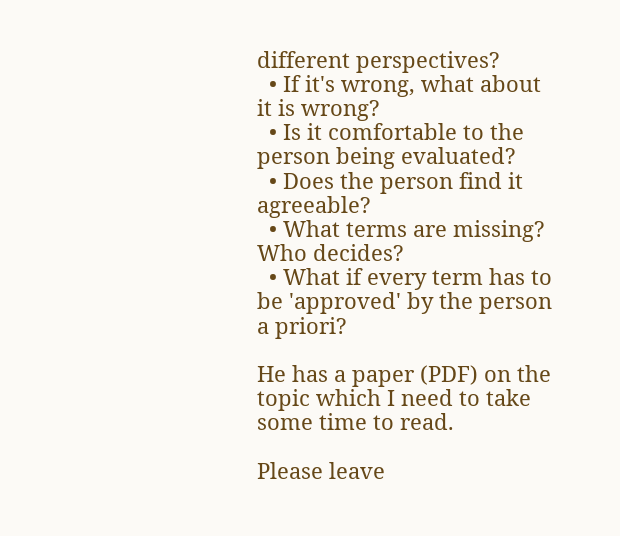different perspectives?
  • If it's wrong, what about it is wrong?
  • Is it comfortable to the person being evaluated?
  • Does the person find it agreeable?
  • What terms are missing? Who decides?
  • What if every term has to be 'approved' by the person a priori?

He has a paper (PDF) on the topic which I need to take some time to read.

Please leave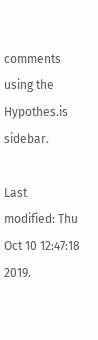comments using the Hypothes.is sidebar.

Last modified: Thu Oct 10 12:47:18 2019.